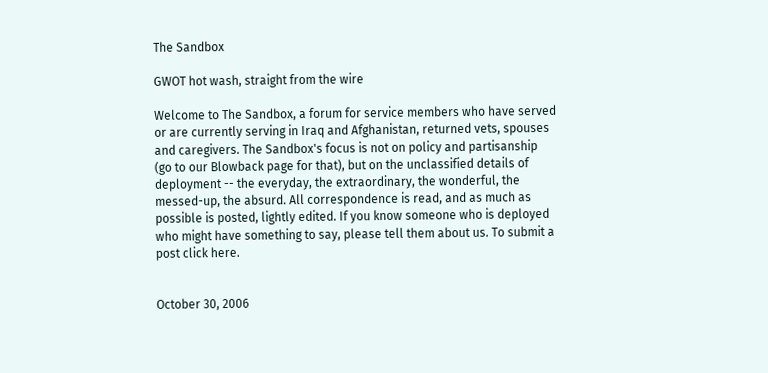The Sandbox

GWOT hot wash, straight from the wire

Welcome to The Sandbox, a forum for service members who have served or are currently serving in Iraq and Afghanistan, returned vets, spouses and caregivers. The Sandbox's focus is not on policy and partisanship (go to our Blowback page for that), but on the unclassified details of deployment -- the everyday, the extraordinary, the wonderful, the messed-up, the absurd. All correspondence is read, and as much as possible is posted, lightly edited. If you know someone who is deployed who might have something to say, please tell them about us. To submit a post click here.


October 30, 2006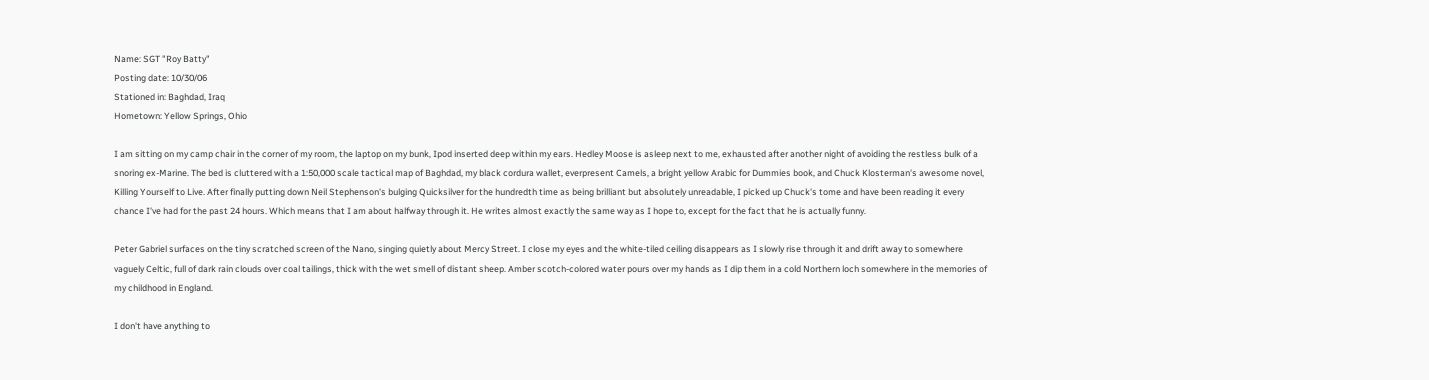Name: SGT "Roy Batty"
Posting date: 10/30/06
Stationed in: Baghdad, Iraq
Hometown: Yellow Springs, Ohio

I am sitting on my camp chair in the corner of my room, the laptop on my bunk, Ipod inserted deep within my ears. Hedley Moose is asleep next to me, exhausted after another night of avoiding the restless bulk of a snoring ex-Marine. The bed is cluttered with a 1:50,000 scale tactical map of Baghdad, my black cordura wallet, everpresent Camels, a bright yellow Arabic for Dummies book, and Chuck Klosterman's awesome novel, Killing Yourself to Live. After finally putting down Neil Stephenson's bulging Quicksilver for the hundredth time as being brilliant but absolutely unreadable, I picked up Chuck's tome and have been reading it every chance I've had for the past 24 hours. Which means that I am about halfway through it. He writes almost exactly the same way as I hope to, except for the fact that he is actually funny.

Peter Gabriel surfaces on the tiny scratched screen of the Nano, singing quietly about Mercy Street. I close my eyes and the white-tiled ceiling disappears as I slowly rise through it and drift away to somewhere vaguely Celtic, full of dark rain clouds over coal tailings, thick with the wet smell of distant sheep. Amber scotch-colored water pours over my hands as I dip them in a cold Northern loch somewhere in the memories of my childhood in England.

I don't have anything to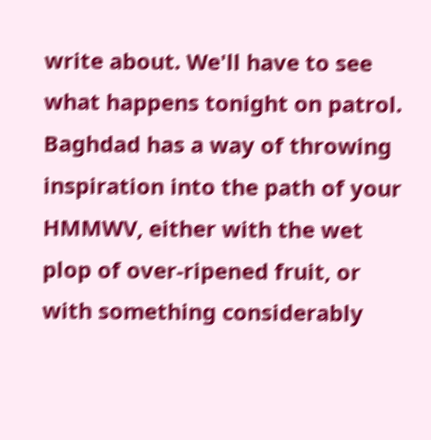write about. We'll have to see what happens tonight on patrol. Baghdad has a way of throwing inspiration into the path of your HMMWV, either with the wet plop of over-ripened fruit, or with something considerably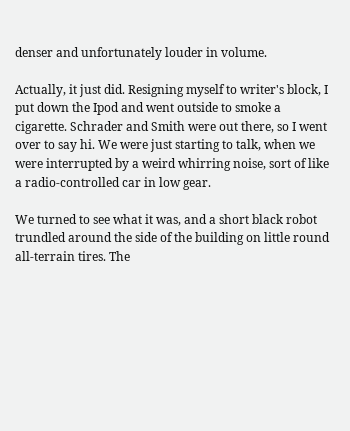denser and unfortunately louder in volume.

Actually, it just did. Resigning myself to writer's block, I put down the Ipod and went outside to smoke a cigarette. Schrader and Smith were out there, so I went over to say hi. We were just starting to talk, when we were interrupted by a weird whirring noise, sort of like a radio-controlled car in low gear.

We turned to see what it was, and a short black robot trundled around the side of the building on little round all-terrain tires. The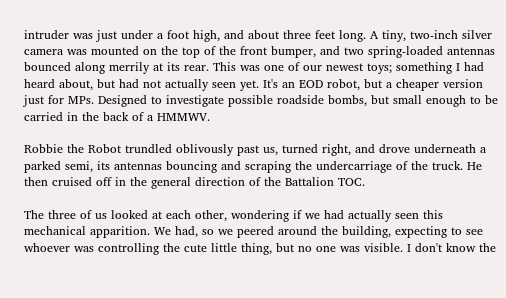intruder was just under a foot high, and about three feet long. A tiny, two-inch silver camera was mounted on the top of the front bumper, and two spring-loaded antennas bounced along merrily at its rear. This was one of our newest toys; something I had heard about, but had not actually seen yet. It's an EOD robot, but a cheaper version just for MPs. Designed to investigate possible roadside bombs, but small enough to be carried in the back of a HMMWV.

Robbie the Robot trundled oblivously past us, turned right, and drove underneath a parked semi, its antennas bouncing and scraping the undercarriage of the truck. He then cruised off in the general direction of the Battalion TOC.

The three of us looked at each other, wondering if we had actually seen this mechanical apparition. We had, so we peered around the building, expecting to see whoever was controlling the cute little thing, but no one was visible. I don't know the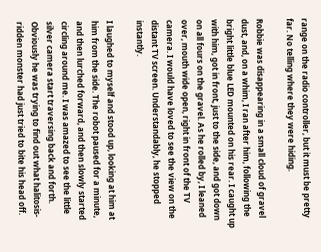range on the radio controller, but it must be pretty far. No telling where they were hiding.

Robbie was disappearing in a small cloud of gravel dust, and, on a whim, I ran after him, following the bright little blue LED mounted on his rear. I caught up with him, got in front, just to the side, and got down on all fours on the gravel. As he rolled by, I leaned over, mouth wide open, right in front of the TV camera. I would have loved to see the view on the distant TV screen. Understandably, he stopped instantly.

I laughed to myself and stood up, looking at him at him from the side. The robot paused for a minute, and then lurched forward, and then slowly started circling around me. I was amazed to see the little silver camera start traversing back and forth. Obviously he was trying to find out what halitosis-ridden monster had just tried to bite his head off.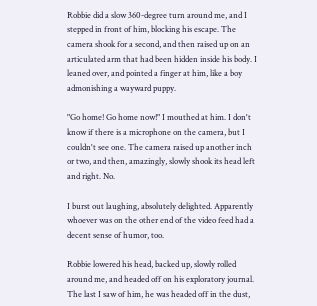Robbie did a slow 360-degree turn around me, and I stepped in front of him, blocking his escape. The camera shook for a second, and then raised up on an articulated arm that had been hidden inside his body. I leaned over, and pointed a finger at him, like a boy admonishing a wayward puppy.

"Go home! Go home now!" I mouthed at him. I don't know if there is a microphone on the camera, but I couldn't see one. The camera raised up another inch or two, and then, amazingly, slowly shook its head left and right. No.

I burst out laughing, absolutely delighted. Apparently whoever was on the other end of the video feed had a decent sense of humor, too.

Robbie lowered his head, backed up, slowly rolled around me, and headed off on his exploratory journal. The last I saw of him, he was headed off in the dust,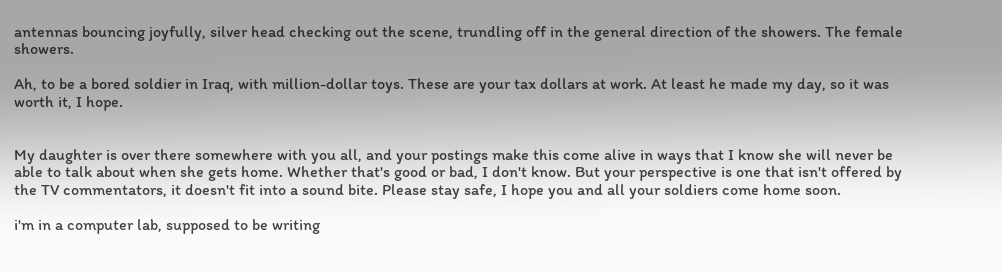antennas bouncing joyfully, silver head checking out the scene, trundling off in the general direction of the showers. The female showers.

Ah, to be a bored soldier in Iraq, with million-dollar toys. These are your tax dollars at work. At least he made my day, so it was worth it, I hope.


My daughter is over there somewhere with you all, and your postings make this come alive in ways that I know she will never be able to talk about when she gets home. Whether that's good or bad, I don't know. But your perspective is one that isn't offered by the TV commentators, it doesn't fit into a sound bite. Please stay safe, I hope you and all your soldiers come home soon.

i'm in a computer lab, supposed to be writing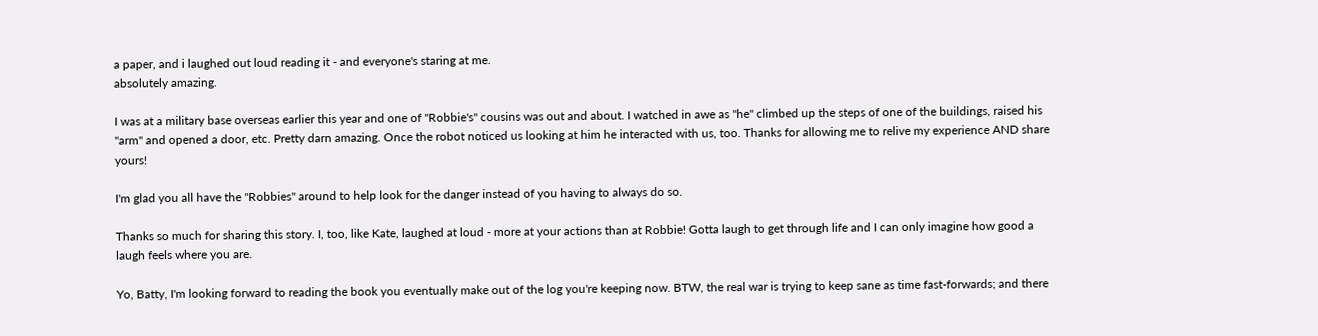a paper, and i laughed out loud reading it - and everyone's staring at me.
absolutely amazing.

I was at a military base overseas earlier this year and one of "Robbie's" cousins was out and about. I watched in awe as "he" climbed up the steps of one of the buildings, raised his "arm" and opened a door, etc. Pretty darn amazing. Once the robot noticed us looking at him he interacted with us, too. Thanks for allowing me to relive my experience AND share yours!

I'm glad you all have the "Robbies" around to help look for the danger instead of you having to always do so.

Thanks so much for sharing this story. I, too, like Kate, laughed at loud - more at your actions than at Robbie! Gotta laugh to get through life and I can only imagine how good a laugh feels where you are.

Yo, Batty, I'm looking forward to reading the book you eventually make out of the log you're keeping now. BTW, the real war is trying to keep sane as time fast-forwards; and there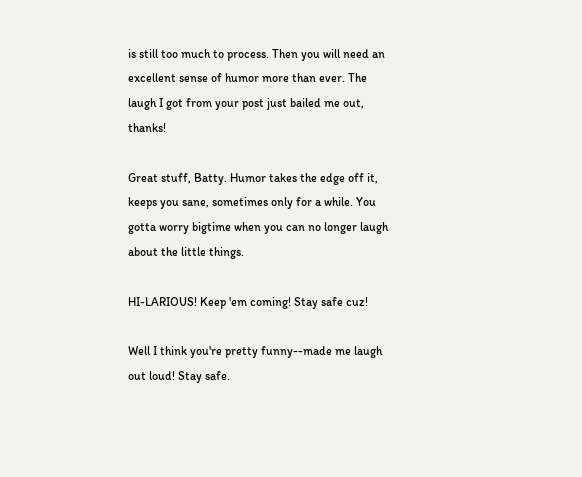is still too much to process. Then you will need an excellent sense of humor more than ever. The laugh I got from your post just bailed me out, thanks!

Great stuff, Batty. Humor takes the edge off it, keeps you sane, sometimes only for a while. You gotta worry bigtime when you can no longer laugh about the little things.

HI-LARIOUS! Keep 'em coming! Stay safe cuz!

Well I think you're pretty funny--made me laugh out loud! Stay safe.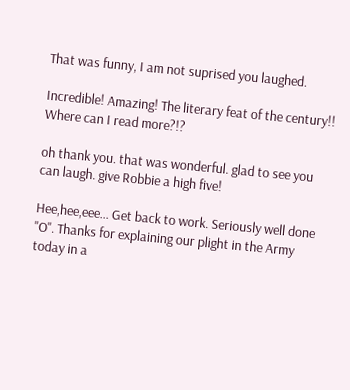That was funny, I am not suprised you laughed.

Incredible! Amazing! The literary feat of the century!! Where can I read more?!?

oh thank you. that was wonderful. glad to see you can laugh. give Robbie a high five!

Hee,hee,eee... Get back to work. Seriously well done "O". Thanks for explaining our plight in the Army today in a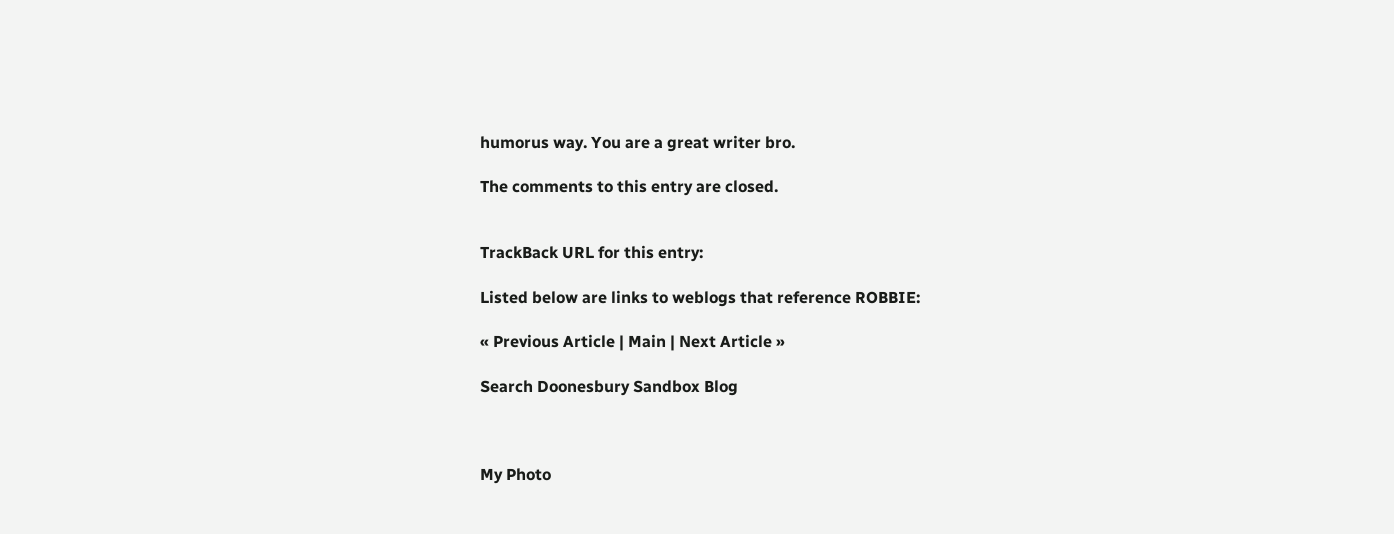humorus way. You are a great writer bro.

The comments to this entry are closed.


TrackBack URL for this entry:

Listed below are links to weblogs that reference ROBBIE:

« Previous Article | Main | Next Article »

Search Doonesbury Sandbox Blog



My Photo